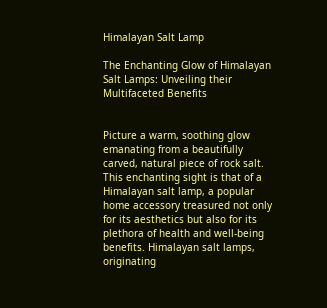Himalayan Salt Lamp

The Enchanting Glow of Himalayan Salt Lamps: Unveiling their Multifaceted Benefits


Picture a warm, soothing glow emanating from a beautifully carved, natural piece of rock salt. This enchanting sight is that of a Himalayan salt lamp, a popular home accessory treasured not only for its aesthetics but also for its plethora of health and well-being benefits. Himalayan salt lamps, originating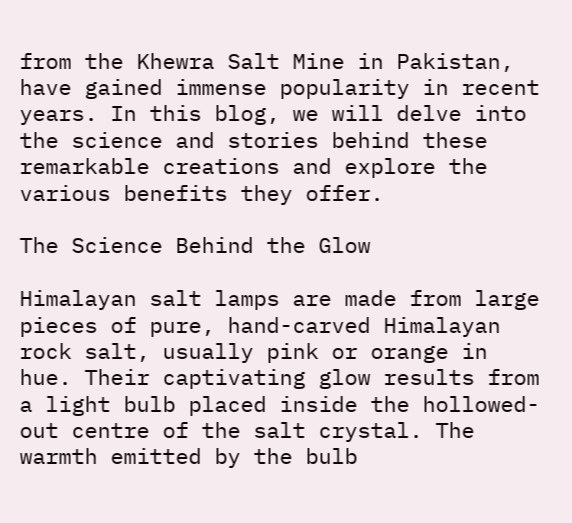from the Khewra Salt Mine in Pakistan, have gained immense popularity in recent years. In this blog, we will delve into the science and stories behind these remarkable creations and explore the various benefits they offer.

The Science Behind the Glow

Himalayan salt lamps are made from large pieces of pure, hand-carved Himalayan rock salt, usually pink or orange in hue. Their captivating glow results from a light bulb placed inside the hollowed-out centre of the salt crystal. The warmth emitted by the bulb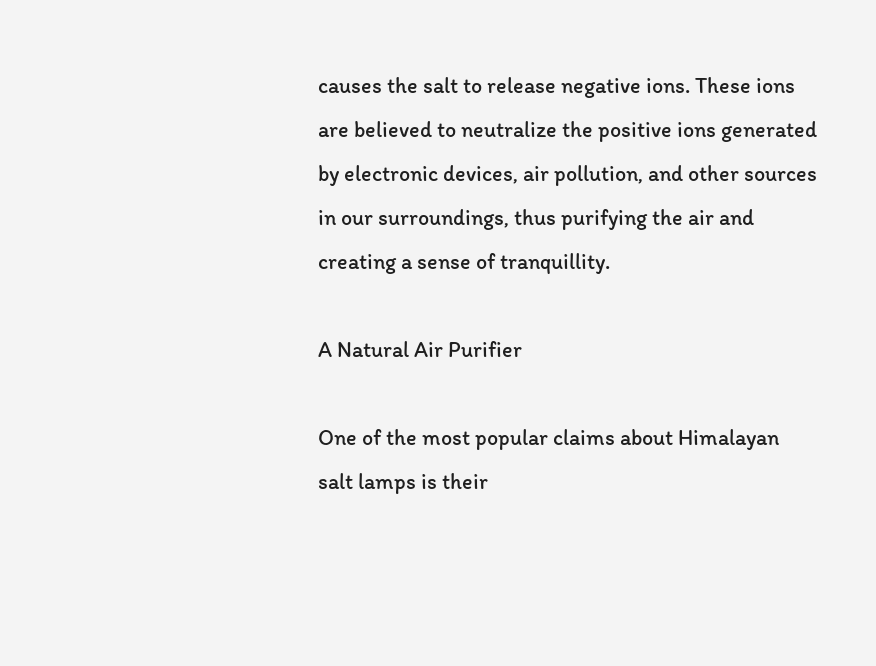causes the salt to release negative ions. These ions are believed to neutralize the positive ions generated by electronic devices, air pollution, and other sources in our surroundings, thus purifying the air and creating a sense of tranquillity.

A Natural Air Purifier

One of the most popular claims about Himalayan salt lamps is their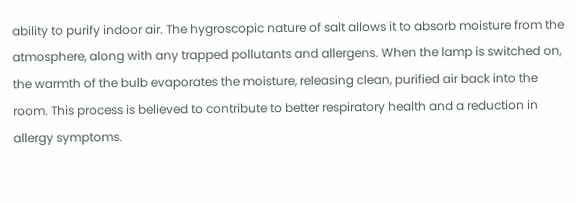ability to purify indoor air. The hygroscopic nature of salt allows it to absorb moisture from the atmosphere, along with any trapped pollutants and allergens. When the lamp is switched on, the warmth of the bulb evaporates the moisture, releasing clean, purified air back into the room. This process is believed to contribute to better respiratory health and a reduction in allergy symptoms.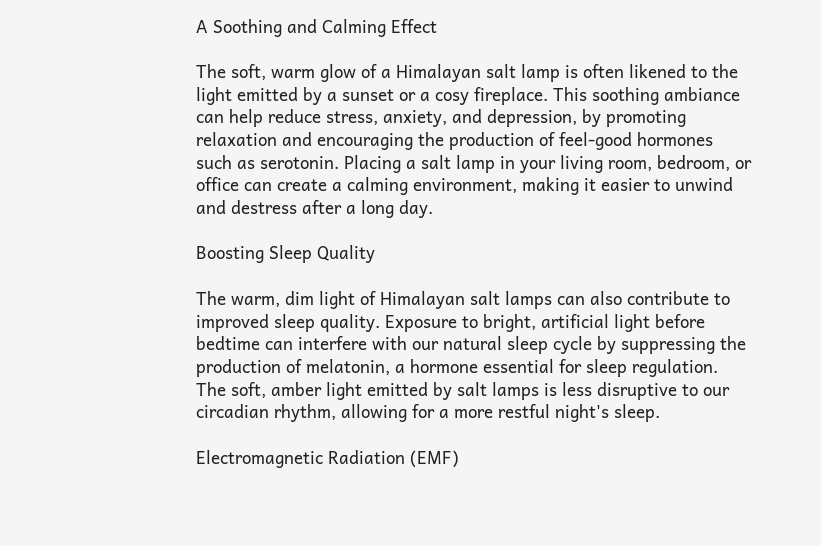A Soothing and Calming Effect

The soft, warm glow of a Himalayan salt lamp is often likened to the light emitted by a sunset or a cosy fireplace. This soothing ambiance can help reduce stress, anxiety, and depression, by promoting relaxation and encouraging the production of feel-good hormones such as serotonin. Placing a salt lamp in your living room, bedroom, or office can create a calming environment, making it easier to unwind and destress after a long day.

Boosting Sleep Quality

The warm, dim light of Himalayan salt lamps can also contribute to improved sleep quality. Exposure to bright, artificial light before bedtime can interfere with our natural sleep cycle by suppressing the production of melatonin, a hormone essential for sleep regulation. The soft, amber light emitted by salt lamps is less disruptive to our circadian rhythm, allowing for a more restful night's sleep.

Electromagnetic Radiation (EMF)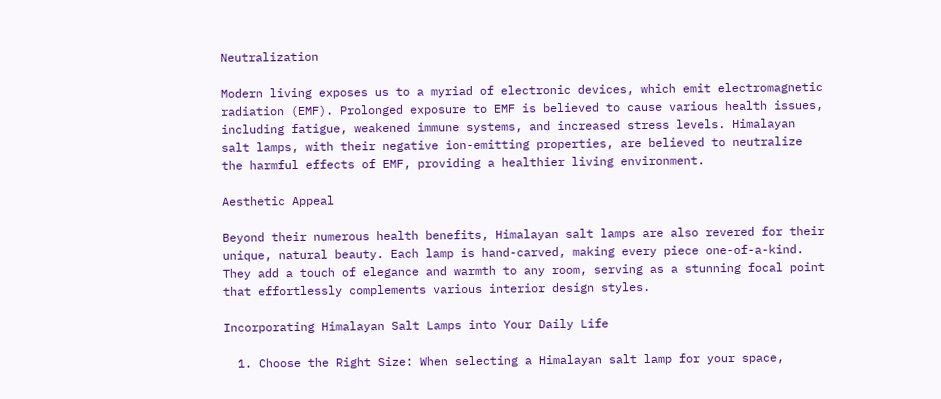Neutralization

Modern living exposes us to a myriad of electronic devices, which emit electromagnetic radiation (EMF). Prolonged exposure to EMF is believed to cause various health issues, including fatigue, weakened immune systems, and increased stress levels. Himalayan salt lamps, with their negative ion-emitting properties, are believed to neutralize the harmful effects of EMF, providing a healthier living environment.

Aesthetic Appeal

Beyond their numerous health benefits, Himalayan salt lamps are also revered for their unique, natural beauty. Each lamp is hand-carved, making every piece one-of-a-kind. They add a touch of elegance and warmth to any room, serving as a stunning focal point that effortlessly complements various interior design styles.

Incorporating Himalayan Salt Lamps into Your Daily Life

  1. Choose the Right Size: When selecting a Himalayan salt lamp for your space,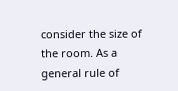consider the size of the room. As a general rule of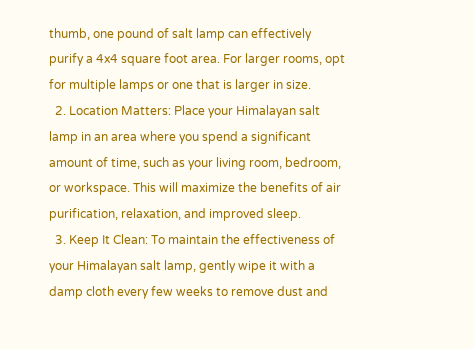thumb, one pound of salt lamp can effectively purify a 4x4 square foot area. For larger rooms, opt for multiple lamps or one that is larger in size.
  2. Location Matters: Place your Himalayan salt lamp in an area where you spend a significant amount of time, such as your living room, bedroom, or workspace. This will maximize the benefits of air purification, relaxation, and improved sleep.
  3. Keep It Clean: To maintain the effectiveness of your Himalayan salt lamp, gently wipe it with a damp cloth every few weeks to remove dust and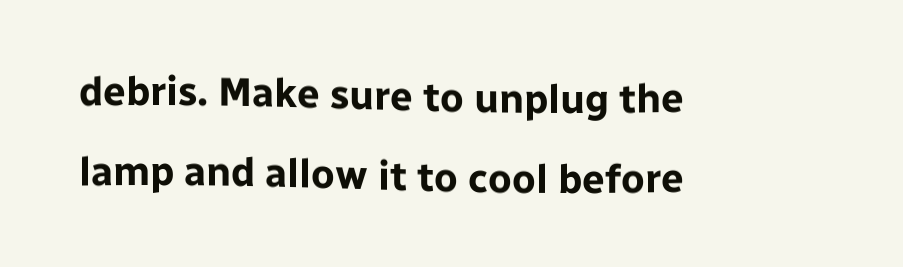debris. Make sure to unplug the lamp and allow it to cool before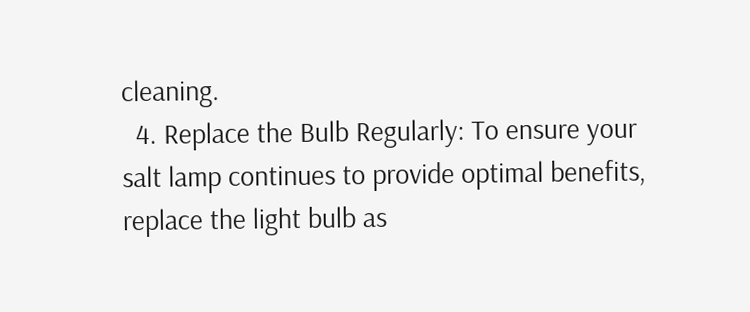cleaning.
  4. Replace the Bulb Regularly: To ensure your salt lamp continues to provide optimal benefits, replace the light bulb as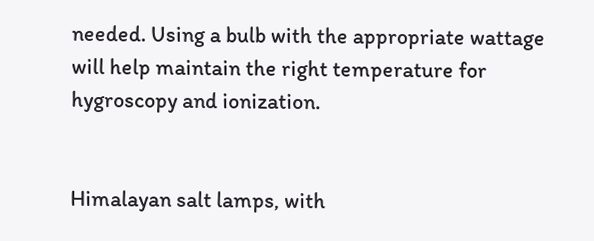needed. Using a bulb with the appropriate wattage will help maintain the right temperature for hygroscopy and ionization.


Himalayan salt lamps, with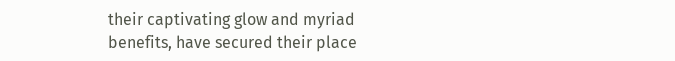their captivating glow and myriad benefits, have secured their place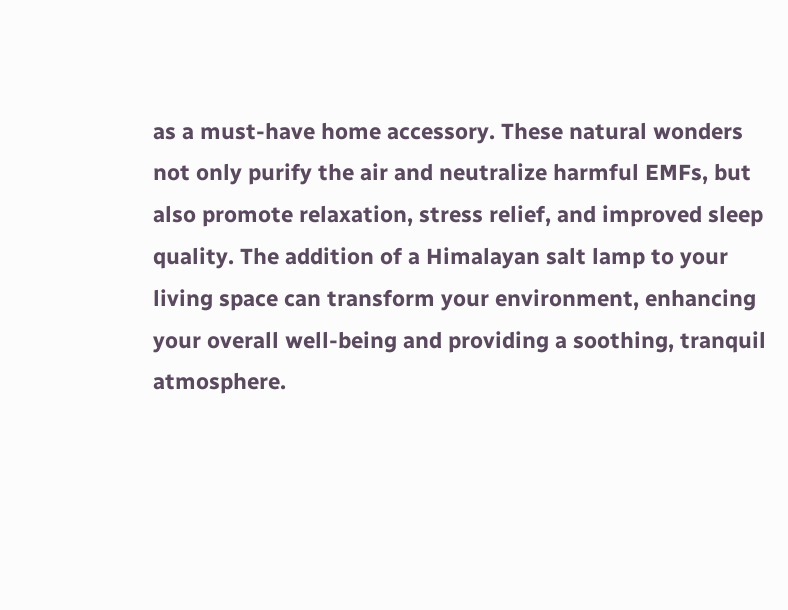as a must-have home accessory. These natural wonders not only purify the air and neutralize harmful EMFs, but also promote relaxation, stress relief, and improved sleep quality. The addition of a Himalayan salt lamp to your living space can transform your environment, enhancing your overall well-being and providing a soothing, tranquil atmosphere.